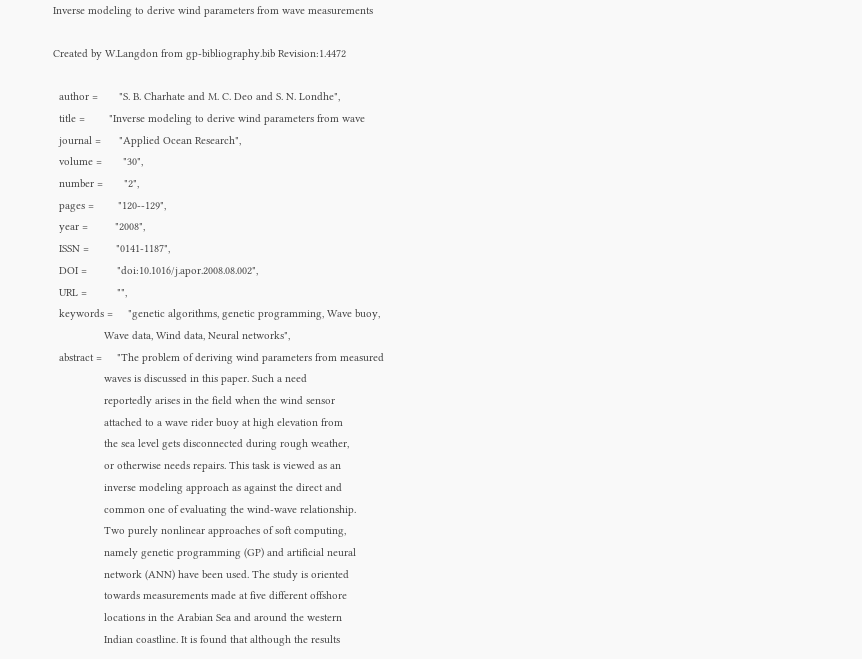Inverse modeling to derive wind parameters from wave measurements

Created by W.Langdon from gp-bibliography.bib Revision:1.4472

  author =       "S. B. Charhate and M. C. Deo and S. N. Londhe",
  title =        "Inverse modeling to derive wind parameters from wave
  journal =      "Applied Ocean Research",
  volume =       "30",
  number =       "2",
  pages =        "120--129",
  year =         "2008",
  ISSN =         "0141-1187",
  DOI =          "doi:10.1016/j.apor.2008.08.002",
  URL =          "",
  keywords =     "genetic algorithms, genetic programming, Wave buoy,
                 Wave data, Wind data, Neural networks",
  abstract =     "The problem of deriving wind parameters from measured
                 waves is discussed in this paper. Such a need
                 reportedly arises in the field when the wind sensor
                 attached to a wave rider buoy at high elevation from
                 the sea level gets disconnected during rough weather,
                 or otherwise needs repairs. This task is viewed as an
                 inverse modeling approach as against the direct and
                 common one of evaluating the wind-wave relationship.
                 Two purely nonlinear approaches of soft computing,
                 namely genetic programming (GP) and artificial neural
                 network (ANN) have been used. The study is oriented
                 towards measurements made at five different offshore
                 locations in the Arabian Sea and around the western
                 Indian coastline. It is found that although the results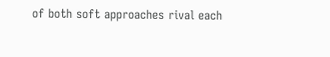of both soft approaches rival each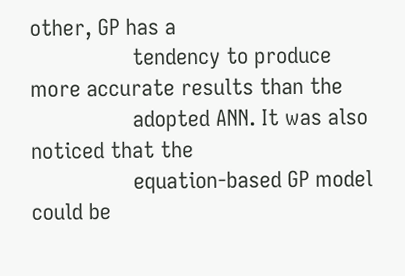other, GP has a
                 tendency to produce more accurate results than the
                 adopted ANN. It was also noticed that the
                 equation-based GP model could be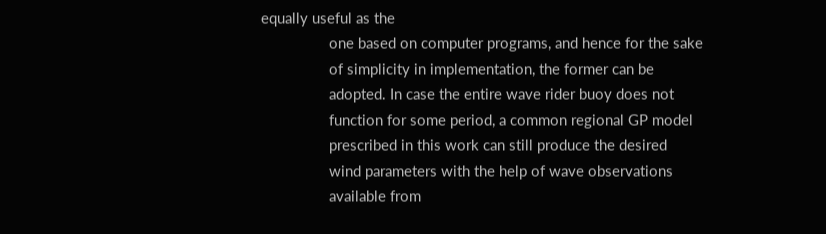equally useful as the
                 one based on computer programs, and hence for the sake
                 of simplicity in implementation, the former can be
                 adopted. In case the entire wave rider buoy does not
                 function for some period, a common regional GP model
                 prescribed in this work can still produce the desired
                 wind parameters with the help of wave observations
                 available from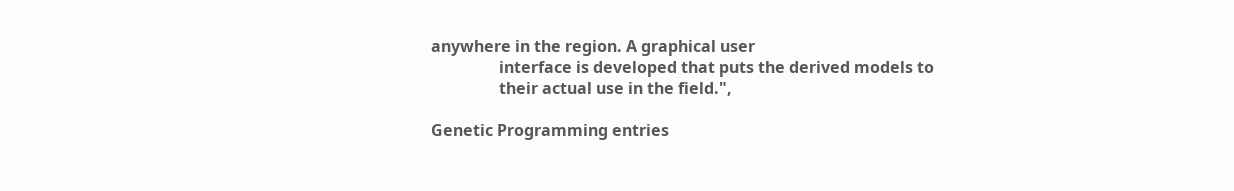anywhere in the region. A graphical user
                 interface is developed that puts the derived models to
                 their actual use in the field.",

Genetic Programming entries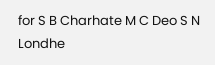for S B Charhate M C Deo S N Londhe